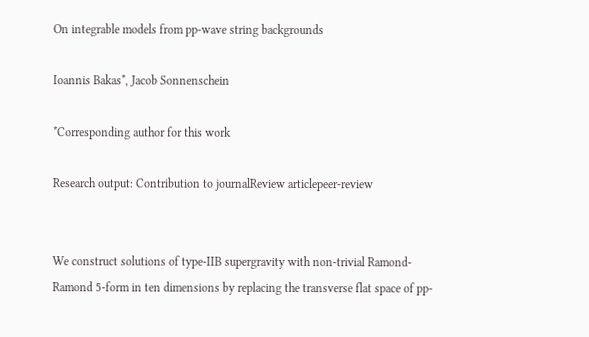On integrable models from pp-wave string backgrounds

Ioannis Bakas*, Jacob Sonnenschein

*Corresponding author for this work

Research output: Contribution to journalReview articlepeer-review


We construct solutions of type-IIB supergravity with non-trivial Ramond-Ramond 5-form in ten dimensions by replacing the transverse flat space of pp-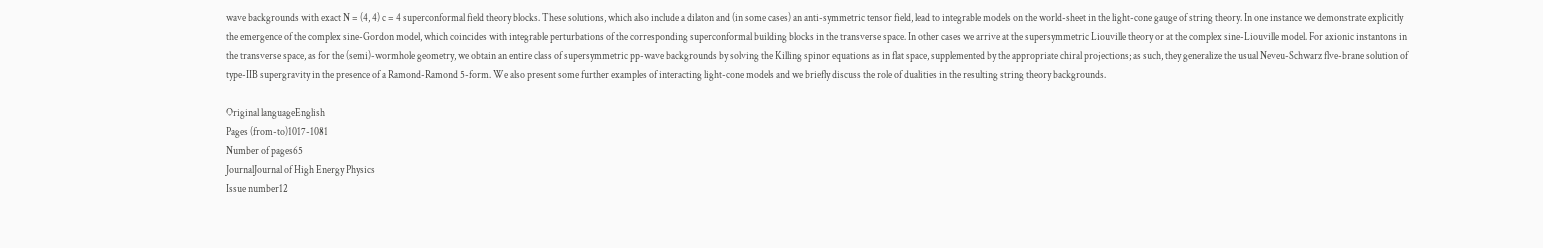wave backgrounds with exact N = (4, 4) c = 4 superconformal field theory blocks. These solutions, which also include a dilaton and (in some cases) an anti-symmetric tensor field, lead to integrable models on the world-sheet in the light-cone gauge of string theory. In one instance we demonstrate explicitly the emergence of the complex sine-Gordon model, which coincides with integrable perturbations of the corresponding superconformal building blocks in the transverse space. In other cases we arrive at the supersymmetric Liouville theory or at the complex sine-Liouville model. For axionic instantons in the transverse space, as for the (semi)-wormhole geometry, we obtain an entire class of supersymmetric pp-wave backgrounds by solving the Killing spinor equations as in flat space, supplemented by the appropriate chiral projections; as such, they generalize the usual Neveu-Schwarz flve-brane solution of type-IIB supergravity in the presence of a Ramond-Ramond 5-form. We also present some further examples of interacting light-cone models and we briefly discuss the role of dualities in the resulting string theory backgrounds.

Original languageEnglish
Pages (from-to)1017-1081
Number of pages65
JournalJournal of High Energy Physics
Issue number12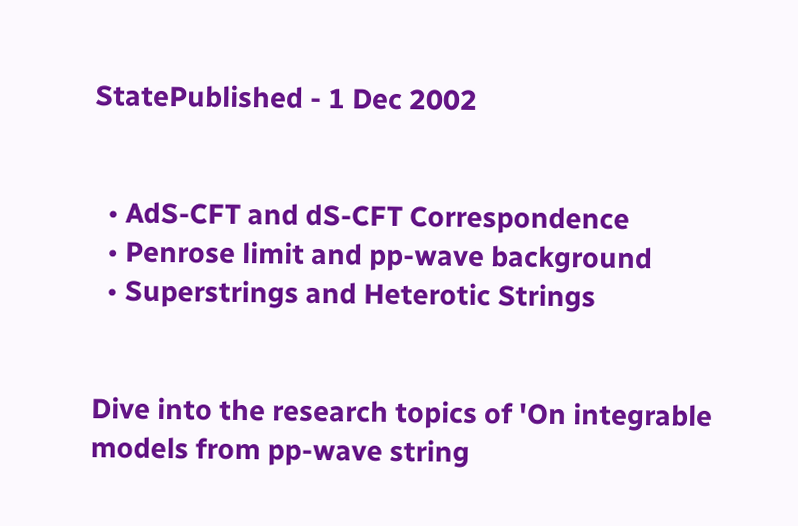StatePublished - 1 Dec 2002


  • AdS-CFT and dS-CFT Correspondence
  • Penrose limit and pp-wave background
  • Superstrings and Heterotic Strings


Dive into the research topics of 'On integrable models from pp-wave string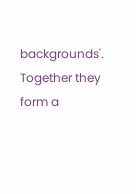backgrounds'. Together they form a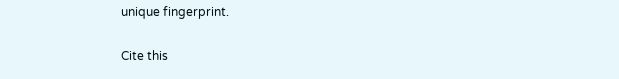unique fingerprint.

Cite this